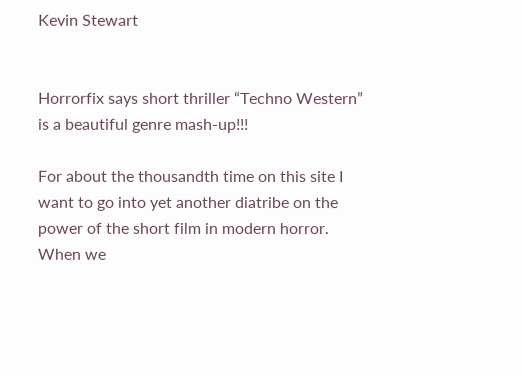Kevin Stewart


Horrorfix says short thriller “Techno Western” is a beautiful genre mash-up!!!

For about the thousandth time on this site I want to go into yet another diatribe on the power of the short film in modern horror. When we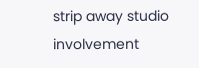strip away studio involvement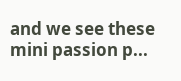and we see these mini passion p...